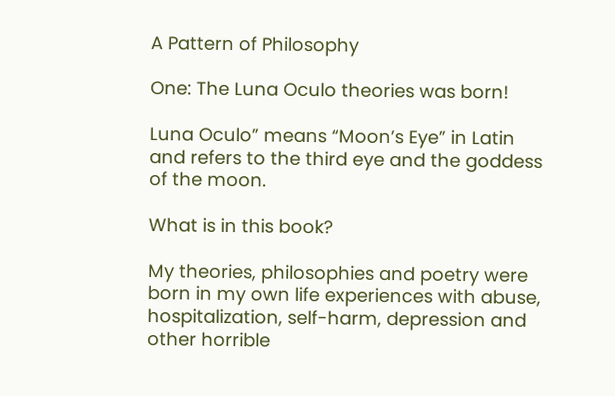A Pattern of Philosophy

One: The Luna Oculo theories was born!

Luna Oculo” means “Moon’s Eye” in Latin and refers to the third eye and the goddess of the moon.

What is in this book?

My theories, philosophies and poetry were born in my own life experiences with abuse, hospitalization, self-harm, depression and other horrible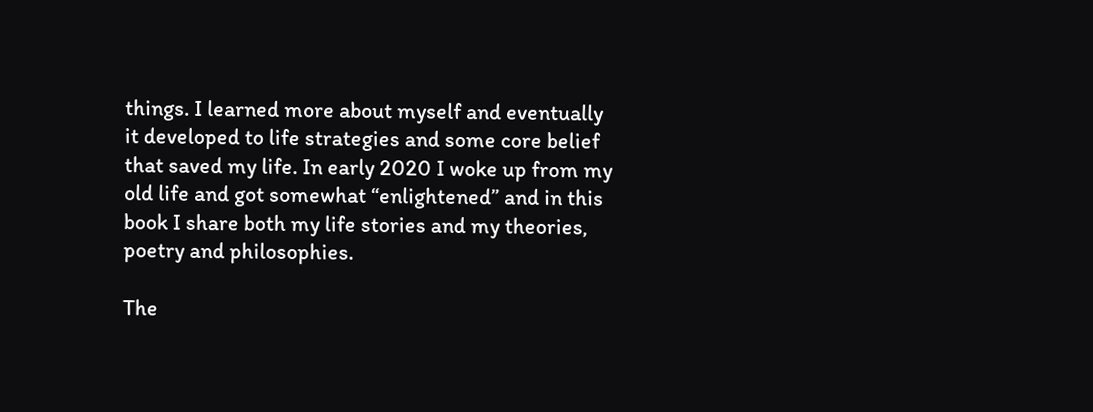things. I learned more about myself and eventually it developed to life strategies and some core belief that saved my life. In early 2020 I woke up from my old life and got somewhat “enlightened” and in this book I share both my life stories and my theories, poetry and philosophies.

The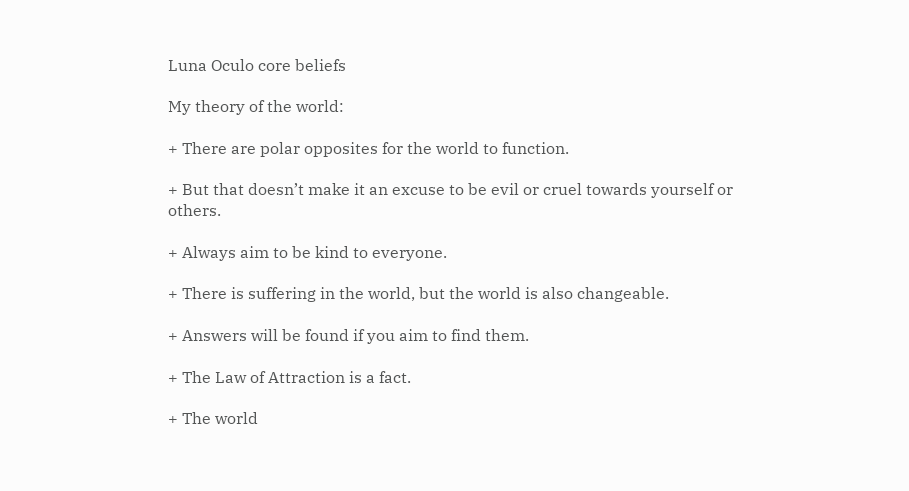Luna Oculo core beliefs

My theory of the world:

+ There are polar opposites for the world to function.

+ But that doesn’t make it an excuse to be evil or cruel towards yourself or others.

+ Always aim to be kind to everyone.

+ There is suffering in the world, but the world is also changeable.

+ Answers will be found if you aim to find them.

+ The Law of Attraction is a fact.

+ The world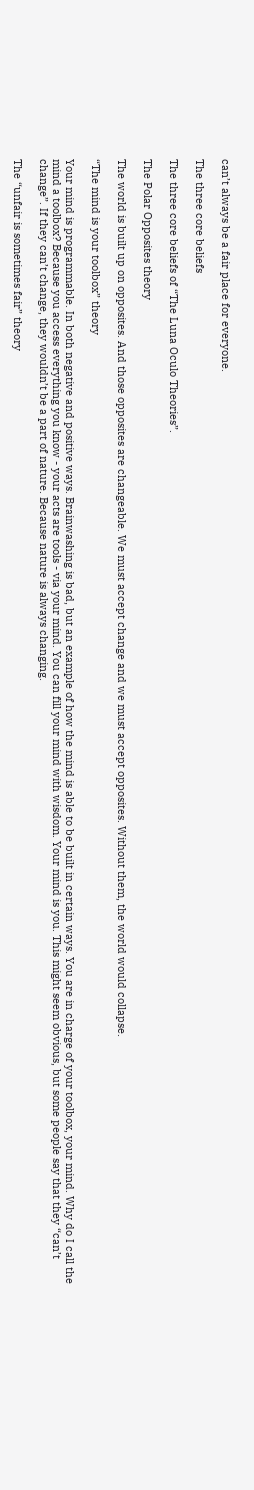can’t always be a fair place for everyone.

The three core beliefs

The three core beliefs of “The Luna Oculo Theories”.

The Polar Opposites theory

The world is built up on opposites. And those opposites are changeable. We must accept change and we must accept opposites. Without them, the world would collapse.

“The mind is your toolbox” theory

Your mind is programmable. In both negative and positive ways. Brainwashing is bad, but an example of how the mind is able to be built in certain ways. You are in charge of your toolbox, your mind. Why do I call the mind a toolbox? Because you access everything you know - your acts are tools - via your mind. You can fill your mind with wisdom. Your mind is you. This might seem obvious, but some people say that they “can’t change”. If they can’t change, they wouldn’t be a part of nature. Because nature is always changing.

The “unfair is sometimes fair” theory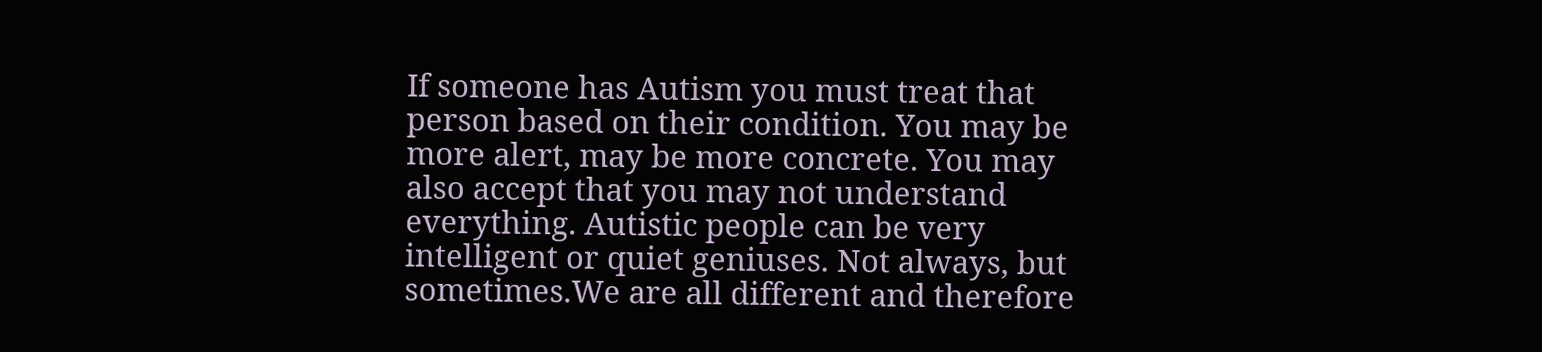If someone has Autism you must treat that person based on their condition. You may be more alert, may be more concrete. You may also accept that you may not understand everything. Autistic people can be very intelligent or quiet geniuses. Not always, but sometimes.We are all different and therefore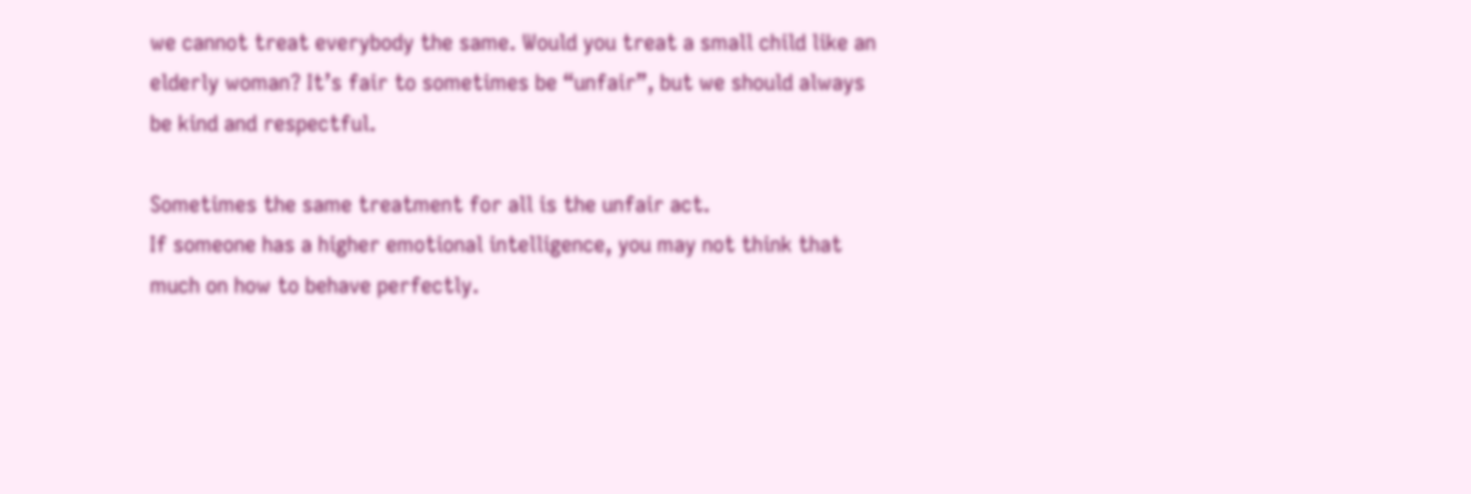we cannot treat everybody the same. Would you treat a small child like an elderly woman? It’s fair to sometimes be “unfair”, but we should always be kind and respectful.

Sometimes the same treatment for all is the unfair act.
If someone has a higher emotional intelligence, you may not think that much on how to behave perfectly.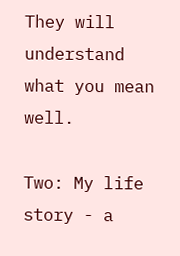They will understand what you mean well.

Two: My life story - a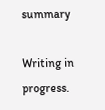summary

Writing in progress.